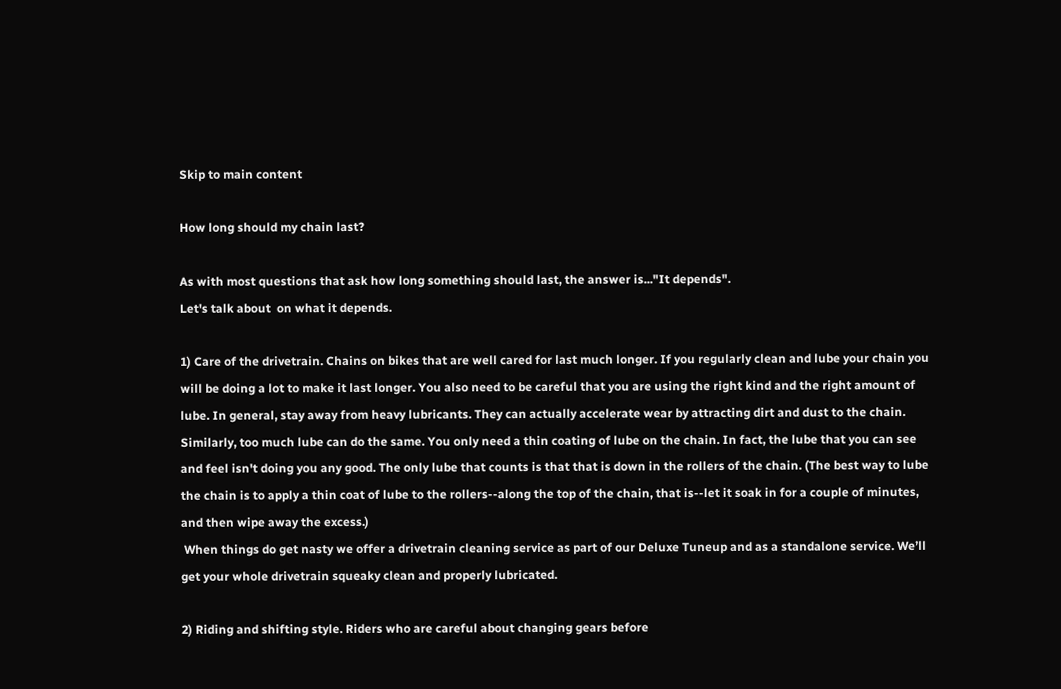Skip to main content

How long should my chain last?

As with most questions that ask how long something should last, the answer is..."It depends".
Let's talk about  on what it depends.

1) Care of the drivetrain. Chains on bikes that are well cared for last much longer. If you regularly clean and lube your chain you will be doing a lot to make it last longer. You also need to be careful that you are using the right kind and the right amount of lube. In general, stay away from heavy lubricants. They can actually accelerate wear by attracting dirt and dust to the chain. Similarly, too much lube can do the same. You only need a thin coating of lube on the chain. In fact, the lube that you can see and feel isn't doing you any good. The only lube that counts is that that is down in the rollers of the chain. (The best way to lube the chain is to apply a thin coat of lube to the rollers--along the top of the chain, that is--let it soak in for a couple of minutes, and then wipe away the excess.)
 When things do get nasty we offer a drivetrain cleaning service as part of our Deluxe Tuneup and as a standalone service. We’ll get your whole drivetrain squeaky clean and properly lubricated.

2) Riding and shifting style. Riders who are careful about changing gears before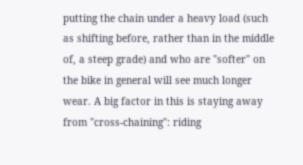putting the chain under a heavy load (such as shifting before, rather than in the middle of, a steep grade) and who are "softer" on the bike in general will see much longer wear. A big factor in this is staying away from "cross-chaining": riding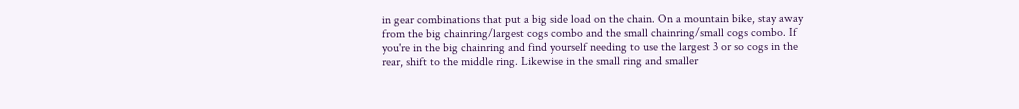in gear combinations that put a big side load on the chain. On a mountain bike, stay away from the big chainring/largest cogs combo and the small chainring/small cogs combo. If you're in the big chainring and find yourself needing to use the largest 3 or so cogs in the rear, shift to the middle ring. Likewise in the small ring and smaller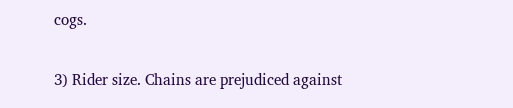cogs.

3) Rider size. Chains are prejudiced against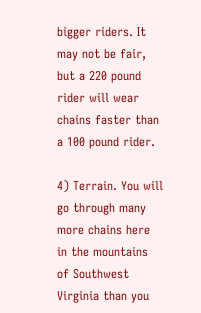bigger riders. It may not be fair, but a 220 pound rider will wear chains faster than a 100 pound rider.

4) Terrain. You will go through many more chains here in the mountains of Southwest Virginia than you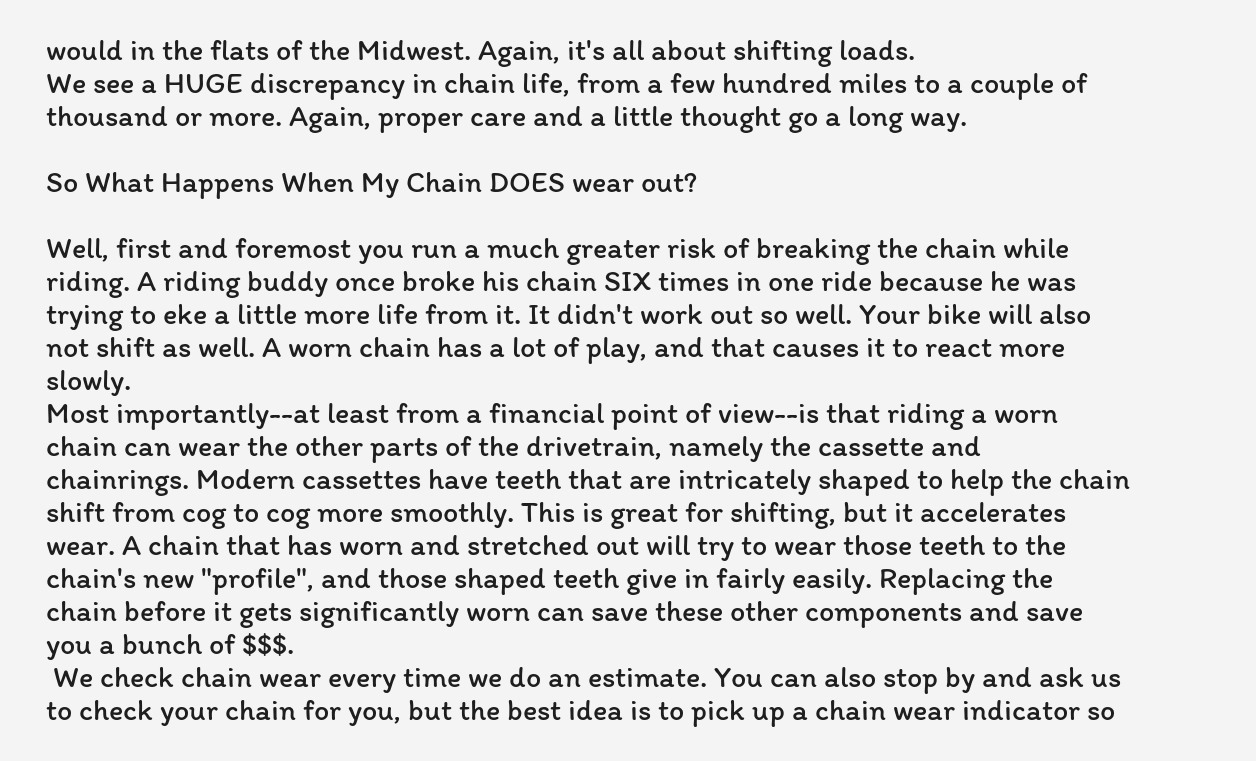would in the flats of the Midwest. Again, it's all about shifting loads.
We see a HUGE discrepancy in chain life, from a few hundred miles to a couple of thousand or more. Again, proper care and a little thought go a long way.

So What Happens When My Chain DOES wear out?

Well, first and foremost you run a much greater risk of breaking the chain while riding. A riding buddy once broke his chain SIX times in one ride because he was trying to eke a little more life from it. It didn't work out so well. Your bike will also not shift as well. A worn chain has a lot of play, and that causes it to react more slowly.
Most importantly--at least from a financial point of view--is that riding a worn chain can wear the other parts of the drivetrain, namely the cassette and chainrings. Modern cassettes have teeth that are intricately shaped to help the chain shift from cog to cog more smoothly. This is great for shifting, but it accelerates wear. A chain that has worn and stretched out will try to wear those teeth to the chain's new "profile", and those shaped teeth give in fairly easily. Replacing the chain before it gets significantly worn can save these other components and save you a bunch of $$$.
 We check chain wear every time we do an estimate. You can also stop by and ask us to check your chain for you, but the best idea is to pick up a chain wear indicator so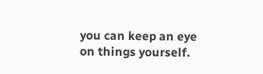you can keep an eye on things yourself.